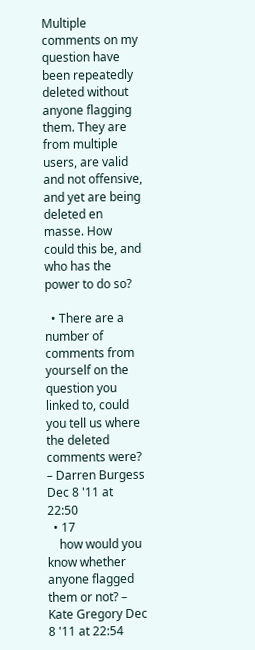Multiple comments on my question have been repeatedly deleted without anyone flagging them. They are from multiple users, are valid and not offensive, and yet are being deleted en masse. How could this be, and who has the power to do so?

  • There are a number of comments from yourself on the question you linked to, could you tell us where the deleted comments were? – Darren Burgess Dec 8 '11 at 22:50
  • 17
    how would you know whether anyone flagged them or not? – Kate Gregory Dec 8 '11 at 22:54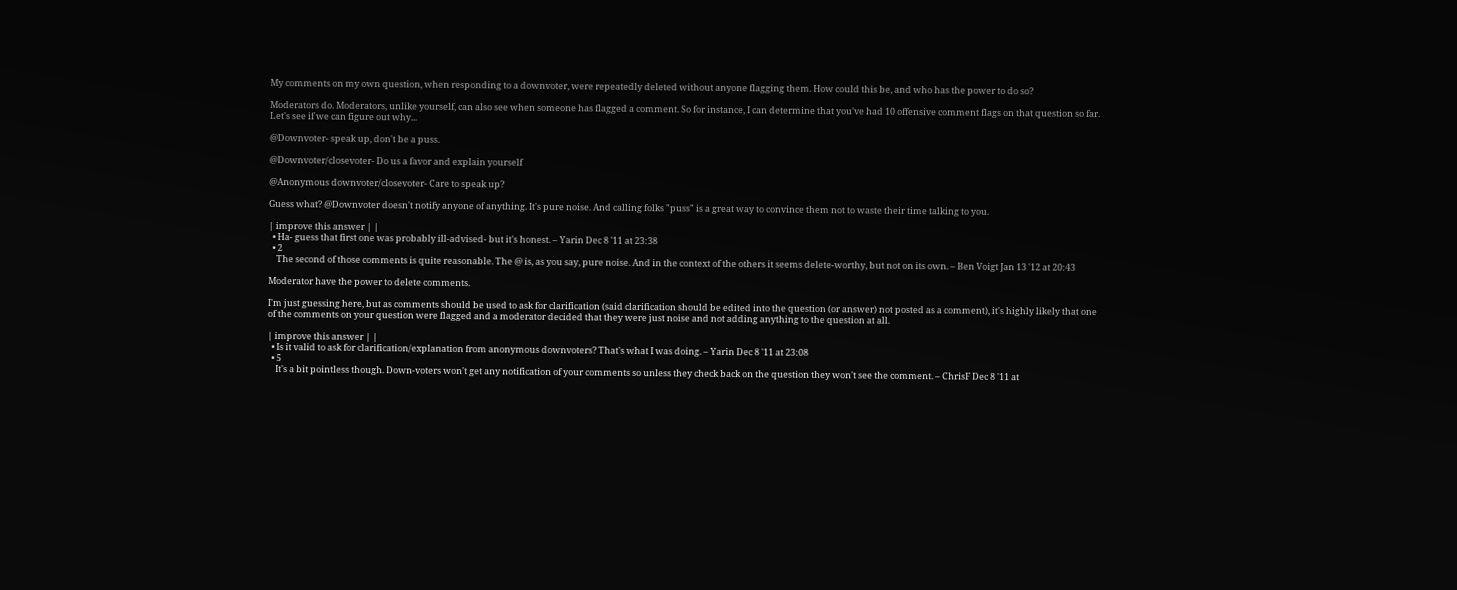My comments on my own question, when responding to a downvoter, were repeatedly deleted without anyone flagging them. How could this be, and who has the power to do so?

Moderators do. Moderators, unlike yourself, can also see when someone has flagged a comment. So for instance, I can determine that you've had 10 offensive comment flags on that question so far. Let's see if we can figure out why...

@Downvoter- speak up, don't be a puss.

@Downvoter/closevoter- Do us a favor and explain yourself

@Anonymous downvoter/closevoter- Care to speak up?

Guess what? @Downvoter doesn't notify anyone of anything. It's pure noise. And calling folks "puss" is a great way to convince them not to waste their time talking to you.

| improve this answer | |
  • Ha- guess that first one was probably ill-advised- but it's honest. – Yarin Dec 8 '11 at 23:38
  • 2
    The second of those comments is quite reasonable. The @ is, as you say, pure noise. And in the context of the others it seems delete-worthy, but not on its own. – Ben Voigt Jan 13 '12 at 20:43

Moderator have the power to delete comments.

I'm just guessing here, but as comments should be used to ask for clarification (said clarification should be edited into the question (or answer) not posted as a comment), it's highly likely that one of the comments on your question were flagged and a moderator decided that they were just noise and not adding anything to the question at all.

| improve this answer | |
  • Is it valid to ask for clarification/explanation from anonymous downvoters? That's what I was doing. – Yarin Dec 8 '11 at 23:08
  • 5
    It's a bit pointless though. Down-voters won't get any notification of your comments so unless they check back on the question they won't see the comment. – ChrisF Dec 8 '11 at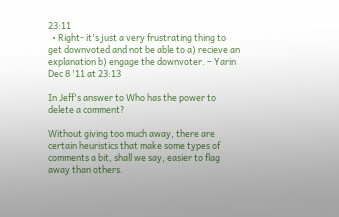23:11
  • Right- it's just a very frustrating thing to get downvoted and not be able to a) recieve an explanation b) engage the downvoter. – Yarin Dec 8 '11 at 23:13

In Jeff's answer to Who has the power to delete a comment?

Without giving too much away, there are certain heuristics that make some types of comments a bit, shall we say, easier to flag away than others.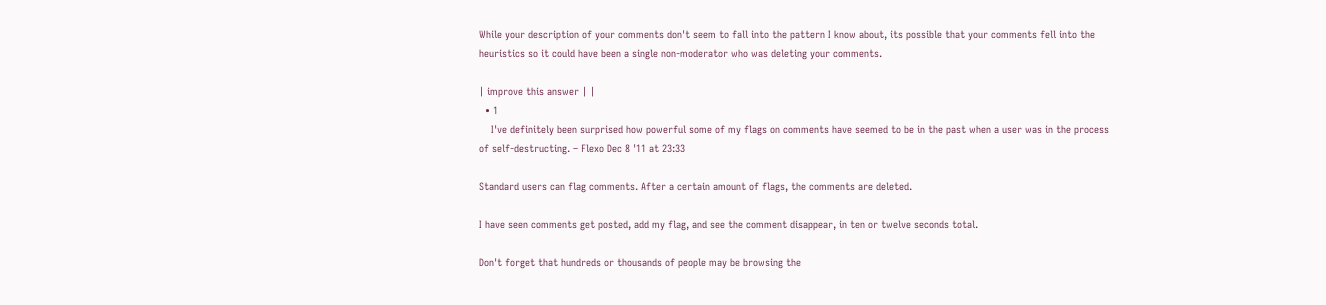While your description of your comments don't seem to fall into the pattern I know about, its possible that your comments fell into the heuristics so it could have been a single non-moderator who was deleting your comments.

| improve this answer | |
  • 1
    I've definitely been surprised how powerful some of my flags on comments have seemed to be in the past when a user was in the process of self-destructing. – Flexo Dec 8 '11 at 23:33

Standard users can flag comments. After a certain amount of flags, the comments are deleted.

I have seen comments get posted, add my flag, and see the comment disappear, in ten or twelve seconds total.

Don't forget that hundreds or thousands of people may be browsing the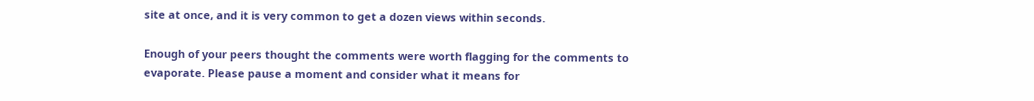site at once, and it is very common to get a dozen views within seconds.

Enough of your peers thought the comments were worth flagging for the comments to evaporate. Please pause a moment and consider what it means for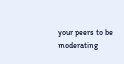your peers to be moderating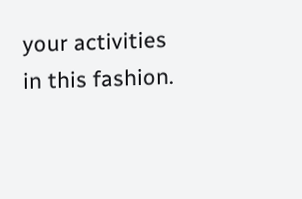your activities in this fashion.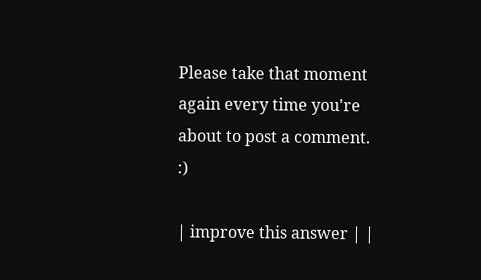Please take that moment again every time you're about to post a comment. :)

| improve this answer | |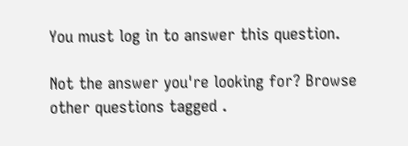You must log in to answer this question.

Not the answer you're looking for? Browse other questions tagged .